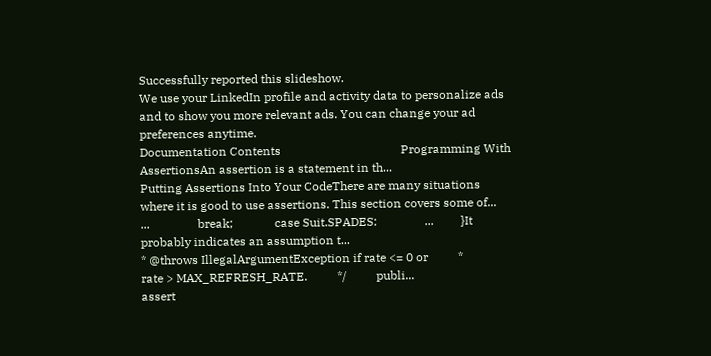Successfully reported this slideshow.
We use your LinkedIn profile and activity data to personalize ads and to show you more relevant ads. You can change your ad preferences anytime.
Documentation Contents                                        Programming With AssertionsAn assertion is a statement in th...
Putting Assertions Into Your CodeThere are many situations where it is good to use assertions. This section covers some of...
...                break;              case Suit.SPADES:                ...         }It probably indicates an assumption t...
* @throws IllegalArgumentException if rate <= 0 or          *          rate > MAX_REFRESH_RATE.          */          publi...
assert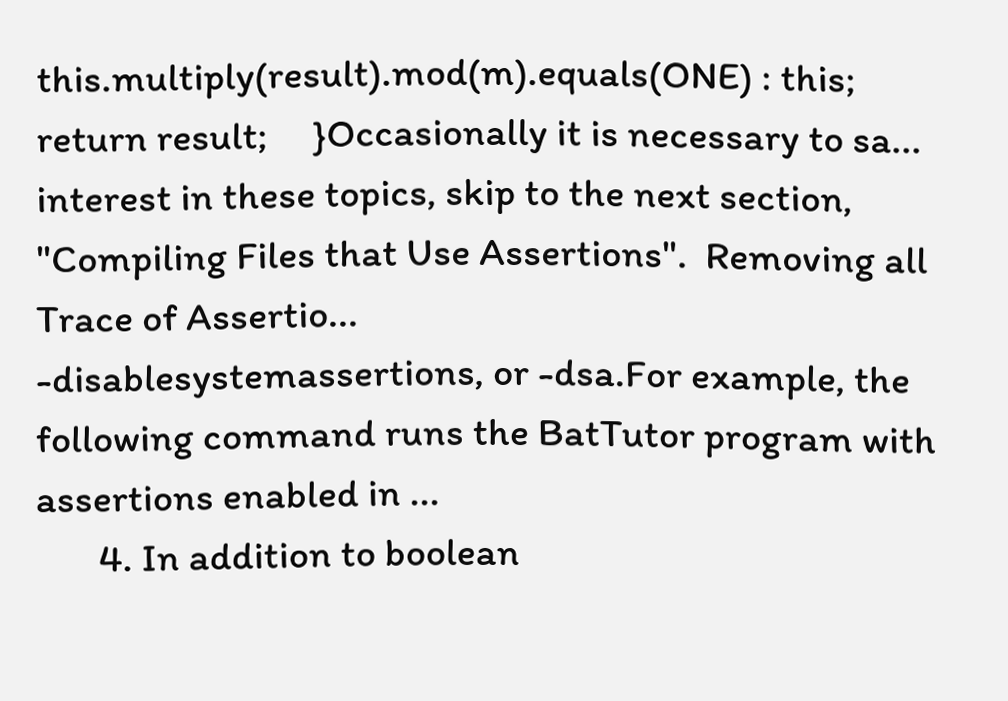this.multiply(result).mod(m).equals(ONE) : this;             return result;     }Occasionally it is necessary to sa...
interest in these topics, skip to the next section, "Compiling Files that Use Assertions".  Removing all Trace of Assertio...
-disablesystemassertions, or -dsa.For example, the following command runs the BatTutor program with assertions enabled in ...
       4. In addition to boolean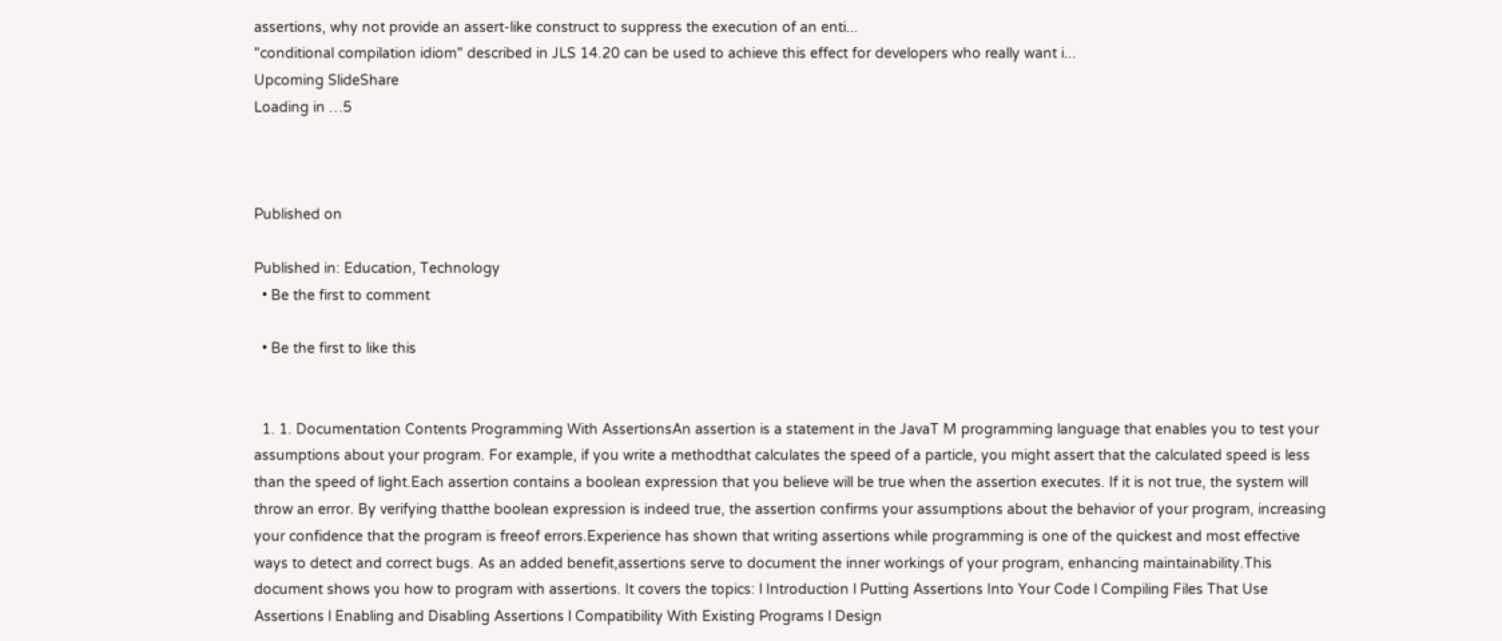assertions, why not provide an assert-like construct to suppress the execution of an enti...
"conditional compilation idiom" described in JLS 14.20 can be used to achieve this effect for developers who really want i...
Upcoming SlideShare
Loading in …5



Published on

Published in: Education, Technology
  • Be the first to comment

  • Be the first to like this


  1. 1. Documentation Contents Programming With AssertionsAn assertion is a statement in the JavaT M programming language that enables you to test your assumptions about your program. For example, if you write a methodthat calculates the speed of a particle, you might assert that the calculated speed is less than the speed of light.Each assertion contains a boolean expression that you believe will be true when the assertion executes. If it is not true, the system will throw an error. By verifying thatthe boolean expression is indeed true, the assertion confirms your assumptions about the behavior of your program, increasing your confidence that the program is freeof errors.Experience has shown that writing assertions while programming is one of the quickest and most effective ways to detect and correct bugs. As an added benefit,assertions serve to document the inner workings of your program, enhancing maintainability.This document shows you how to program with assertions. It covers the topics: l Introduction l Putting Assertions Into Your Code l Compiling Files That Use Assertions l Enabling and Disabling Assertions l Compatibility With Existing Programs l Design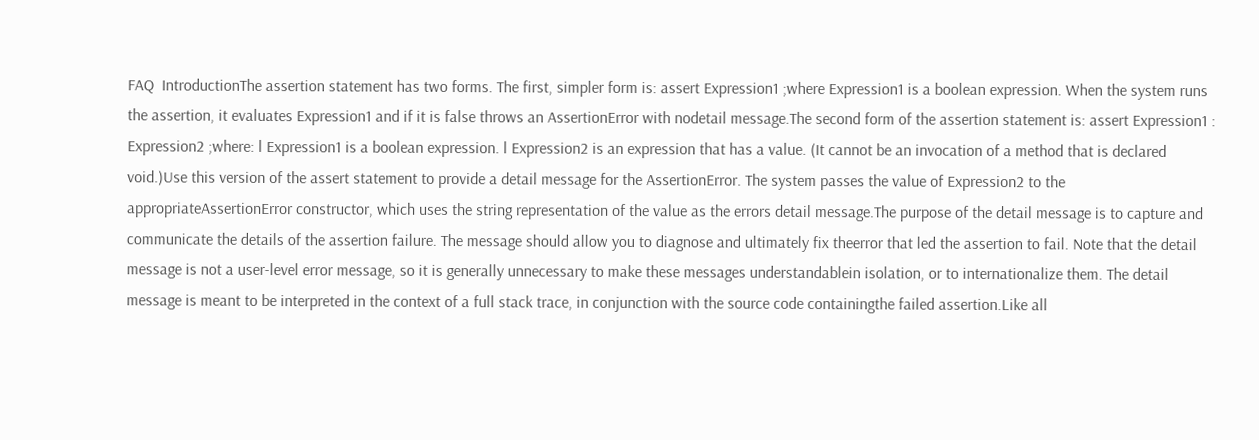FAQ  IntroductionThe assertion statement has two forms. The first, simpler form is: assert Expression1 ;where Expression1 is a boolean expression. When the system runs the assertion, it evaluates Expression1 and if it is false throws an AssertionError with nodetail message.The second form of the assertion statement is: assert Expression1 : Expression2 ;where: l Expression1 is a boolean expression. l Expression2 is an expression that has a value. (It cannot be an invocation of a method that is declared void.)Use this version of the assert statement to provide a detail message for the AssertionError. The system passes the value of Expression2 to the appropriateAssertionError constructor, which uses the string representation of the value as the errors detail message.The purpose of the detail message is to capture and communicate the details of the assertion failure. The message should allow you to diagnose and ultimately fix theerror that led the assertion to fail. Note that the detail message is not a user-level error message, so it is generally unnecessary to make these messages understandablein isolation, or to internationalize them. The detail message is meant to be interpreted in the context of a full stack trace, in conjunction with the source code containingthe failed assertion.Like all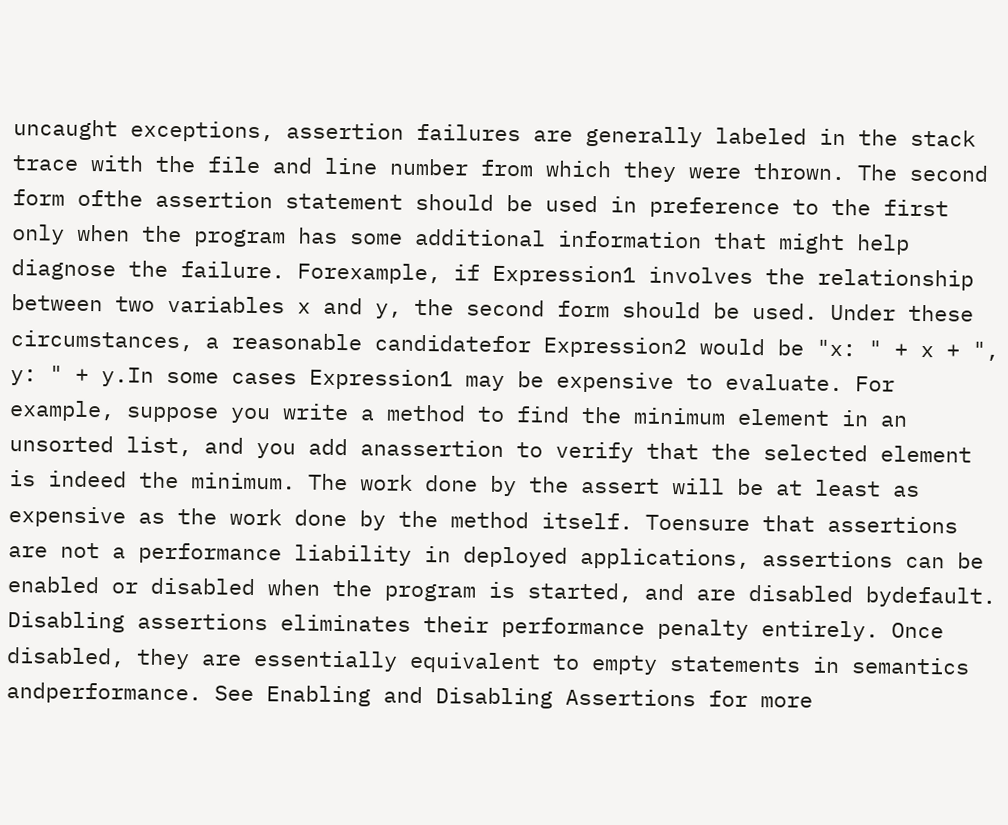uncaught exceptions, assertion failures are generally labeled in the stack trace with the file and line number from which they were thrown. The second form ofthe assertion statement should be used in preference to the first only when the program has some additional information that might help diagnose the failure. Forexample, if Expression1 involves the relationship between two variables x and y, the second form should be used. Under these circumstances, a reasonable candidatefor Expression2 would be "x: " + x + ", y: " + y.In some cases Expression1 may be expensive to evaluate. For example, suppose you write a method to find the minimum element in an unsorted list, and you add anassertion to verify that the selected element is indeed the minimum. The work done by the assert will be at least as expensive as the work done by the method itself. Toensure that assertions are not a performance liability in deployed applications, assertions can be enabled or disabled when the program is started, and are disabled bydefault. Disabling assertions eliminates their performance penalty entirely. Once disabled, they are essentially equivalent to empty statements in semantics andperformance. See Enabling and Disabling Assertions for more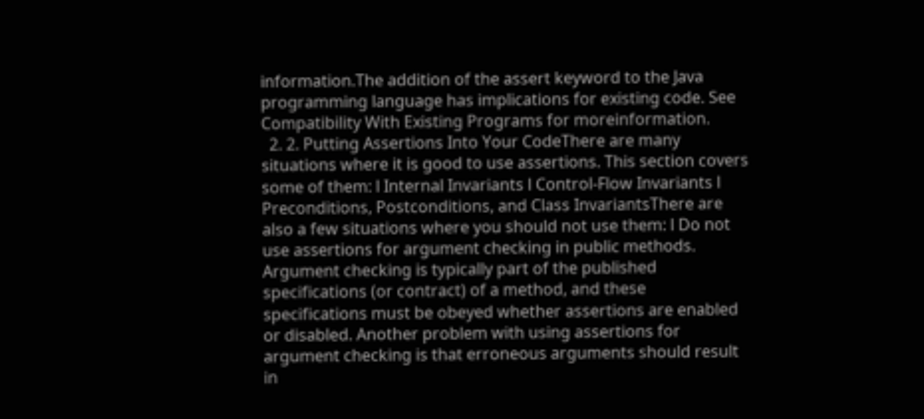information.The addition of the assert keyword to the Java programming language has implications for existing code. See Compatibility With Existing Programs for moreinformation.
  2. 2. Putting Assertions Into Your CodeThere are many situations where it is good to use assertions. This section covers some of them: l Internal Invariants l Control-Flow Invariants l Preconditions, Postconditions, and Class InvariantsThere are also a few situations where you should not use them: l Do not use assertions for argument checking in public methods. Argument checking is typically part of the published specifications (or contract) of a method, and these specifications must be obeyed whether assertions are enabled or disabled. Another problem with using assertions for argument checking is that erroneous arguments should result in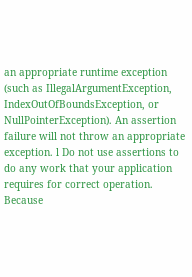an appropriate runtime exception (such as IllegalArgumentException, IndexOutOfBoundsException, or NullPointerException). An assertion failure will not throw an appropriate exception. l Do not use assertions to do any work that your application requires for correct operation. Because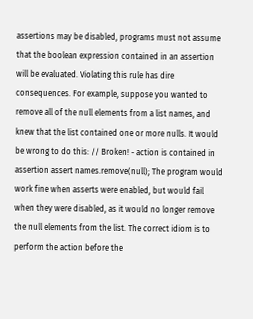assertions may be disabled, programs must not assume that the boolean expression contained in an assertion will be evaluated. Violating this rule has dire consequences. For example, suppose you wanted to remove all of the null elements from a list names, and knew that the list contained one or more nulls. It would be wrong to do this: // Broken! - action is contained in assertion assert names.remove(null); The program would work fine when asserts were enabled, but would fail when they were disabled, as it would no longer remove the null elements from the list. The correct idiom is to perform the action before the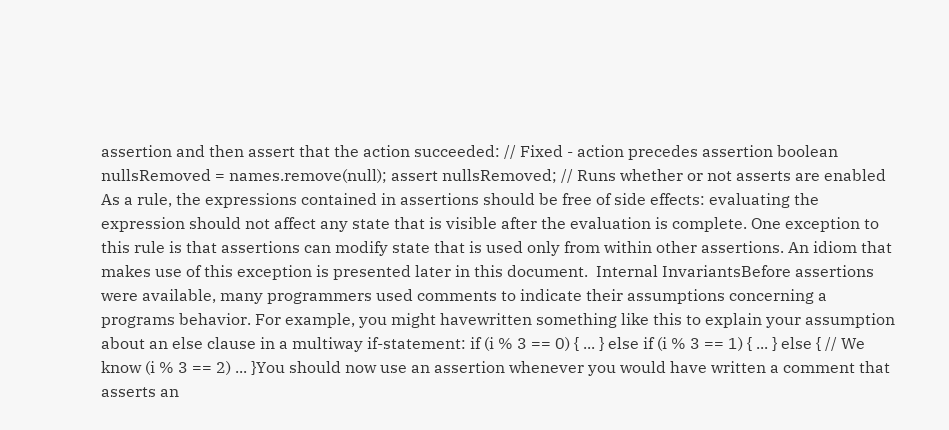assertion and then assert that the action succeeded: // Fixed - action precedes assertion boolean nullsRemoved = names.remove(null); assert nullsRemoved; // Runs whether or not asserts are enabled As a rule, the expressions contained in assertions should be free of side effects: evaluating the expression should not affect any state that is visible after the evaluation is complete. One exception to this rule is that assertions can modify state that is used only from within other assertions. An idiom that makes use of this exception is presented later in this document.  Internal InvariantsBefore assertions were available, many programmers used comments to indicate their assumptions concerning a programs behavior. For example, you might havewritten something like this to explain your assumption about an else clause in a multiway if-statement: if (i % 3 == 0) { ... } else if (i % 3 == 1) { ... } else { // We know (i % 3 == 2) ... }You should now use an assertion whenever you would have written a comment that asserts an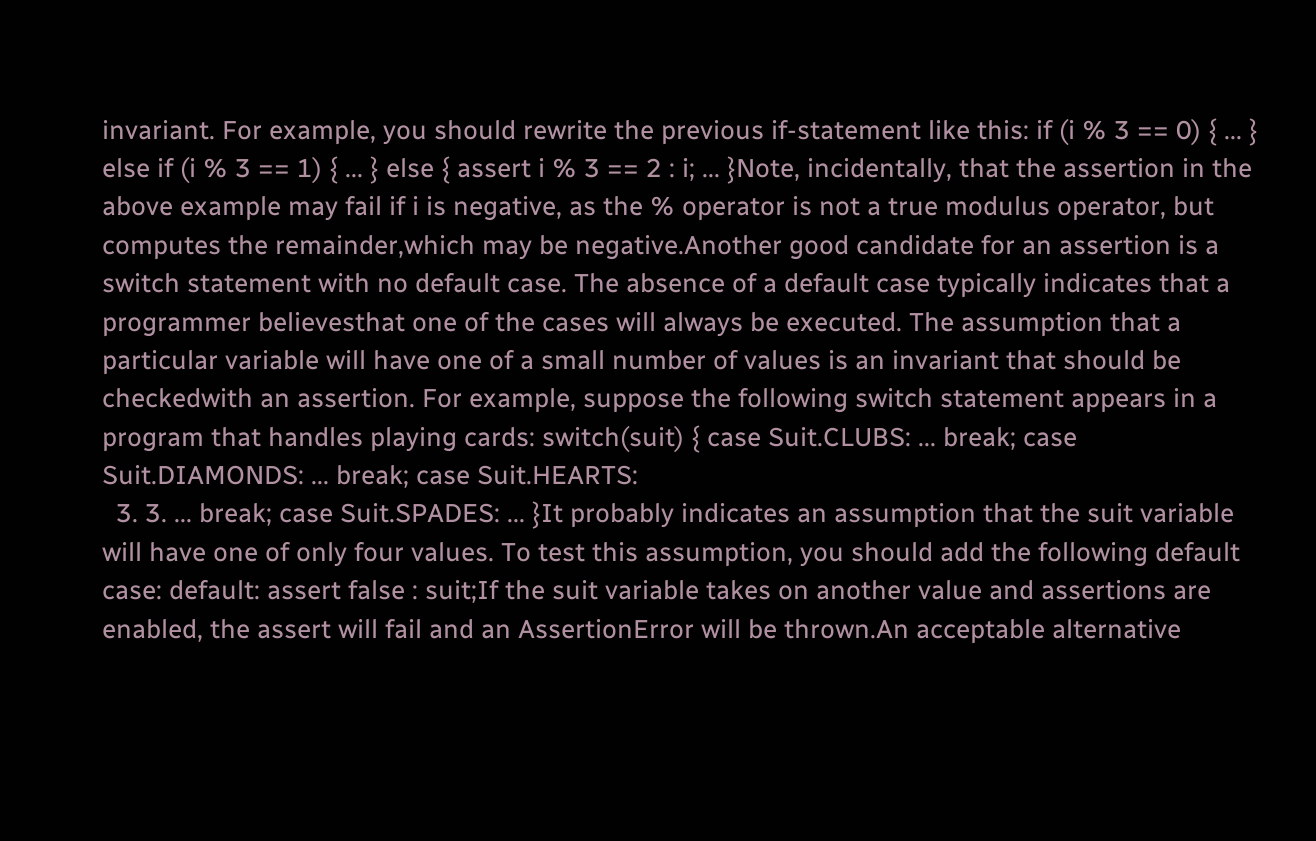invariant. For example, you should rewrite the previous if-statement like this: if (i % 3 == 0) { ... } else if (i % 3 == 1) { ... } else { assert i % 3 == 2 : i; ... }Note, incidentally, that the assertion in the above example may fail if i is negative, as the % operator is not a true modulus operator, but computes the remainder,which may be negative.Another good candidate for an assertion is a switch statement with no default case. The absence of a default case typically indicates that a programmer believesthat one of the cases will always be executed. The assumption that a particular variable will have one of a small number of values is an invariant that should be checkedwith an assertion. For example, suppose the following switch statement appears in a program that handles playing cards: switch(suit) { case Suit.CLUBS: ... break; case Suit.DIAMONDS: ... break; case Suit.HEARTS:
  3. 3. ... break; case Suit.SPADES: ... }It probably indicates an assumption that the suit variable will have one of only four values. To test this assumption, you should add the following default case: default: assert false : suit;If the suit variable takes on another value and assertions are enabled, the assert will fail and an AssertionError will be thrown.An acceptable alternative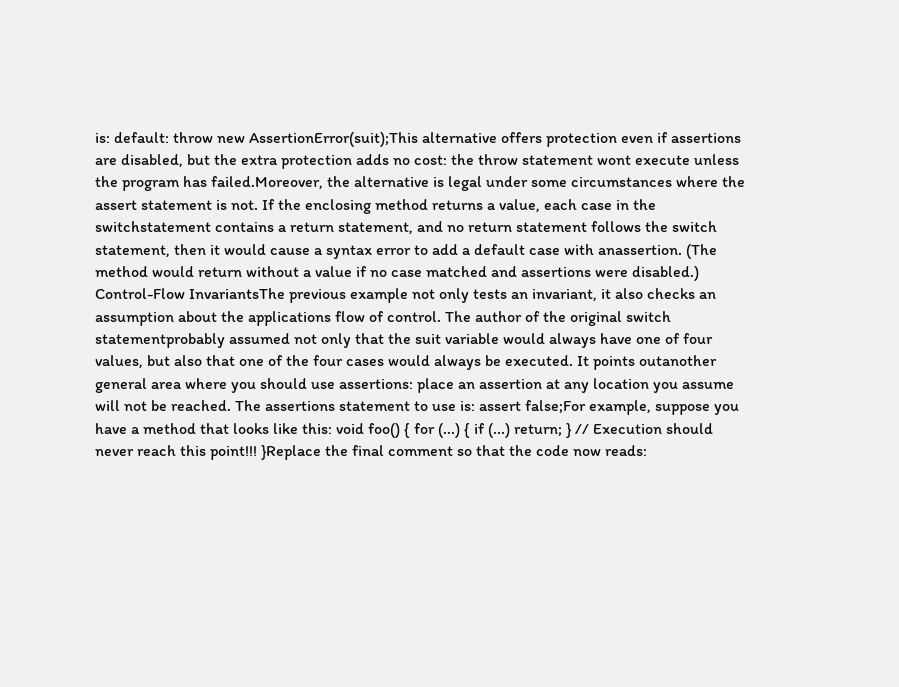is: default: throw new AssertionError(suit);This alternative offers protection even if assertions are disabled, but the extra protection adds no cost: the throw statement wont execute unless the program has failed.Moreover, the alternative is legal under some circumstances where the assert statement is not. If the enclosing method returns a value, each case in the switchstatement contains a return statement, and no return statement follows the switch statement, then it would cause a syntax error to add a default case with anassertion. (The method would return without a value if no case matched and assertions were disabled.)  Control-Flow InvariantsThe previous example not only tests an invariant, it also checks an assumption about the applications flow of control. The author of the original switch statementprobably assumed not only that the suit variable would always have one of four values, but also that one of the four cases would always be executed. It points outanother general area where you should use assertions: place an assertion at any location you assume will not be reached. The assertions statement to use is: assert false;For example, suppose you have a method that looks like this: void foo() { for (...) { if (...) return; } // Execution should never reach this point!!! }Replace the final comment so that the code now reads: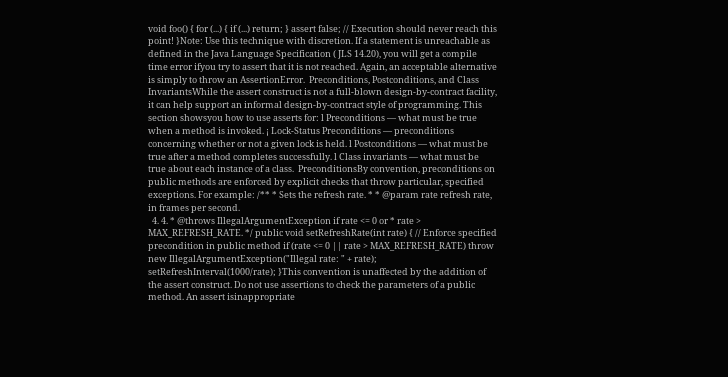void foo() { for (...) { if (...) return; } assert false; // Execution should never reach this point! }Note: Use this technique with discretion. If a statement is unreachable as defined in the Java Language Specification ( JLS 14.20), you will get a compile time error ifyou try to assert that it is not reached. Again, an acceptable alternative is simply to throw an AssertionError.  Preconditions, Postconditions, and Class InvariantsWhile the assert construct is not a full-blown design-by-contract facility, it can help support an informal design-by-contract style of programming. This section showsyou how to use asserts for: l Preconditions — what must be true when a method is invoked. ¡ Lock-Status Preconditions — preconditions concerning whether or not a given lock is held. l Postconditions — what must be true after a method completes successfully. l Class invariants — what must be true about each instance of a class.  PreconditionsBy convention, preconditions on public methods are enforced by explicit checks that throw particular, specified exceptions. For example: /** * Sets the refresh rate. * * @param rate refresh rate, in frames per second.
  4. 4. * @throws IllegalArgumentException if rate <= 0 or * rate > MAX_REFRESH_RATE. */ public void setRefreshRate(int rate) { // Enforce specified precondition in public method if (rate <= 0 || rate > MAX_REFRESH_RATE) throw new IllegalArgumentException("Illegal rate: " + rate); setRefreshInterval(1000/rate); }This convention is unaffected by the addition of the assert construct. Do not use assertions to check the parameters of a public method. An assert isinappropriate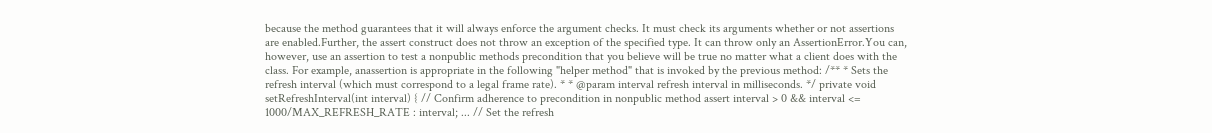because the method guarantees that it will always enforce the argument checks. It must check its arguments whether or not assertions are enabled.Further, the assert construct does not throw an exception of the specified type. It can throw only an AssertionError.You can, however, use an assertion to test a nonpublic methods precondition that you believe will be true no matter what a client does with the class. For example, anassertion is appropriate in the following "helper method" that is invoked by the previous method: /** * Sets the refresh interval (which must correspond to a legal frame rate). * * @param interval refresh interval in milliseconds. */ private void setRefreshInterval(int interval) { // Confirm adherence to precondition in nonpublic method assert interval > 0 && interval <= 1000/MAX_REFRESH_RATE : interval; ... // Set the refresh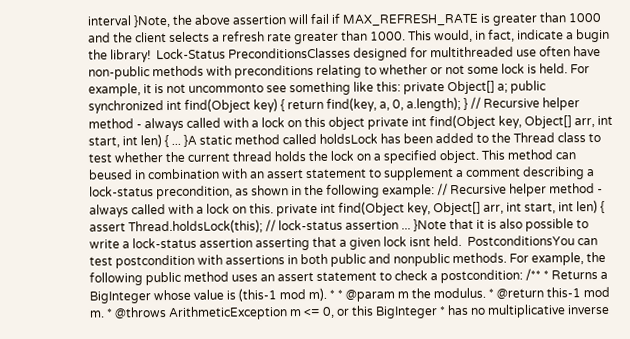interval }Note, the above assertion will fail if MAX_REFRESH_RATE is greater than 1000 and the client selects a refresh rate greater than 1000. This would, in fact, indicate a bugin the library!  Lock-Status PreconditionsClasses designed for multithreaded use often have non-public methods with preconditions relating to whether or not some lock is held. For example, it is not uncommonto see something like this: private Object[] a; public synchronized int find(Object key) { return find(key, a, 0, a.length); } // Recursive helper method - always called with a lock on this object private int find(Object key, Object[] arr, int start, int len) { ... }A static method called holdsLock has been added to the Thread class to test whether the current thread holds the lock on a specified object. This method can beused in combination with an assert statement to supplement a comment describing a lock-status precondition, as shown in the following example: // Recursive helper method - always called with a lock on this. private int find(Object key, Object[] arr, int start, int len) { assert Thread.holdsLock(this); // lock-status assertion ... }Note that it is also possible to write a lock-status assertion asserting that a given lock isnt held.  PostconditionsYou can test postcondition with assertions in both public and nonpublic methods. For example, the following public method uses an assert statement to check a postcondition: /** * Returns a BigInteger whose value is (this-1 mod m). * * @param m the modulus. * @return this-1 mod m. * @throws ArithmeticException m <= 0, or this BigInteger * has no multiplicative inverse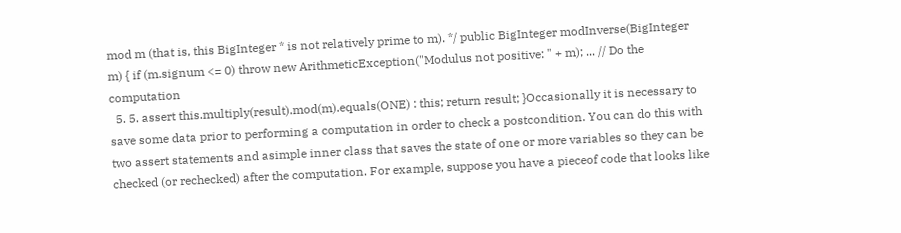mod m (that is, this BigInteger * is not relatively prime to m). */ public BigInteger modInverse(BigInteger m) { if (m.signum <= 0) throw new ArithmeticException("Modulus not positive: " + m); ... // Do the computation
  5. 5. assert this.multiply(result).mod(m).equals(ONE) : this; return result; }Occasionally it is necessary to save some data prior to performing a computation in order to check a postcondition. You can do this with two assert statements and asimple inner class that saves the state of one or more variables so they can be checked (or rechecked) after the computation. For example, suppose you have a pieceof code that looks like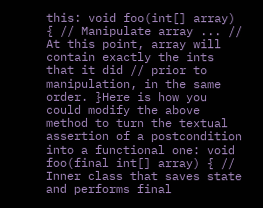this: void foo(int[] array) { // Manipulate array ... // At this point, array will contain exactly the ints that it did // prior to manipulation, in the same order. }Here is how you could modify the above method to turn the textual assertion of a postcondition into a functional one: void foo(final int[] array) { // Inner class that saves state and performs final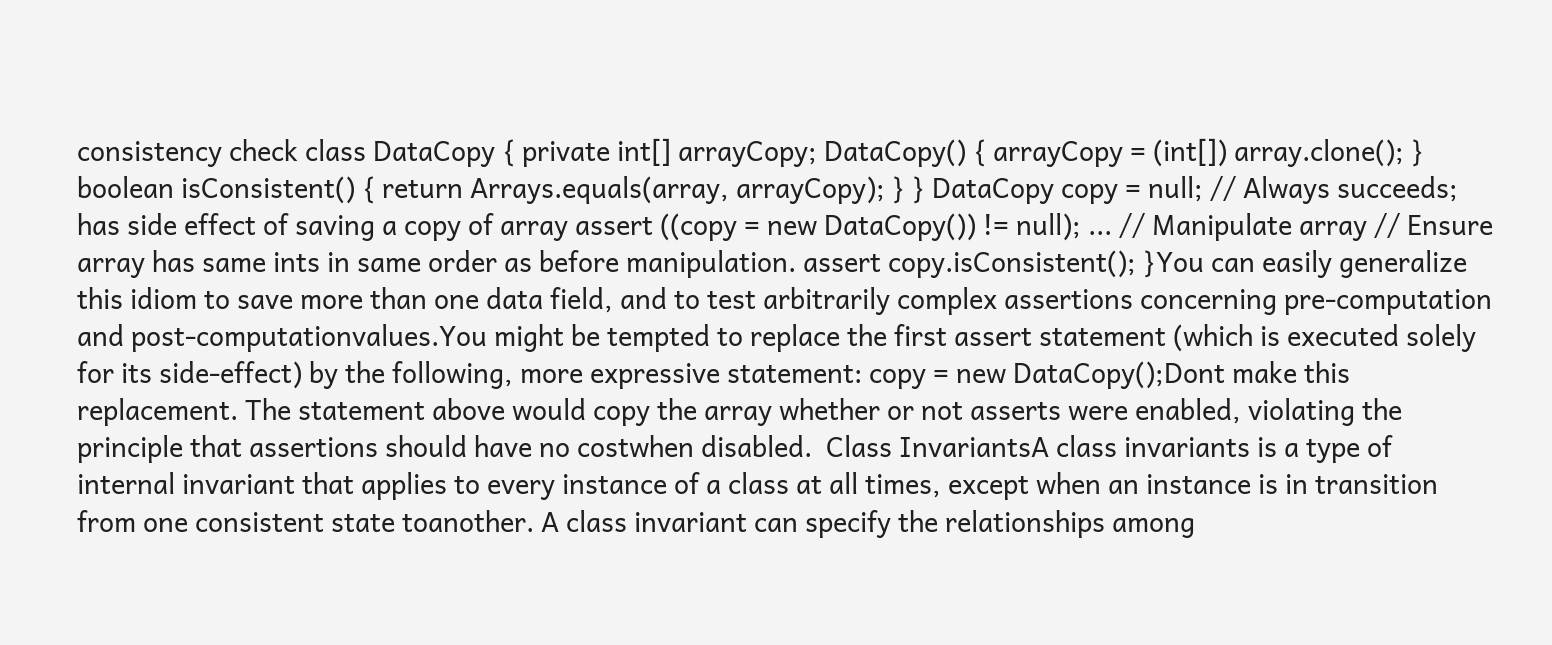consistency check class DataCopy { private int[] arrayCopy; DataCopy() { arrayCopy = (int[]) array.clone(); } boolean isConsistent() { return Arrays.equals(array, arrayCopy); } } DataCopy copy = null; // Always succeeds; has side effect of saving a copy of array assert ((copy = new DataCopy()) != null); ... // Manipulate array // Ensure array has same ints in same order as before manipulation. assert copy.isConsistent(); }You can easily generalize this idiom to save more than one data field, and to test arbitrarily complex assertions concerning pre-computation and post-computationvalues.You might be tempted to replace the first assert statement (which is executed solely for its side-effect) by the following, more expressive statement: copy = new DataCopy();Dont make this replacement. The statement above would copy the array whether or not asserts were enabled, violating the principle that assertions should have no costwhen disabled.  Class InvariantsA class invariants is a type of internal invariant that applies to every instance of a class at all times, except when an instance is in transition from one consistent state toanother. A class invariant can specify the relationships among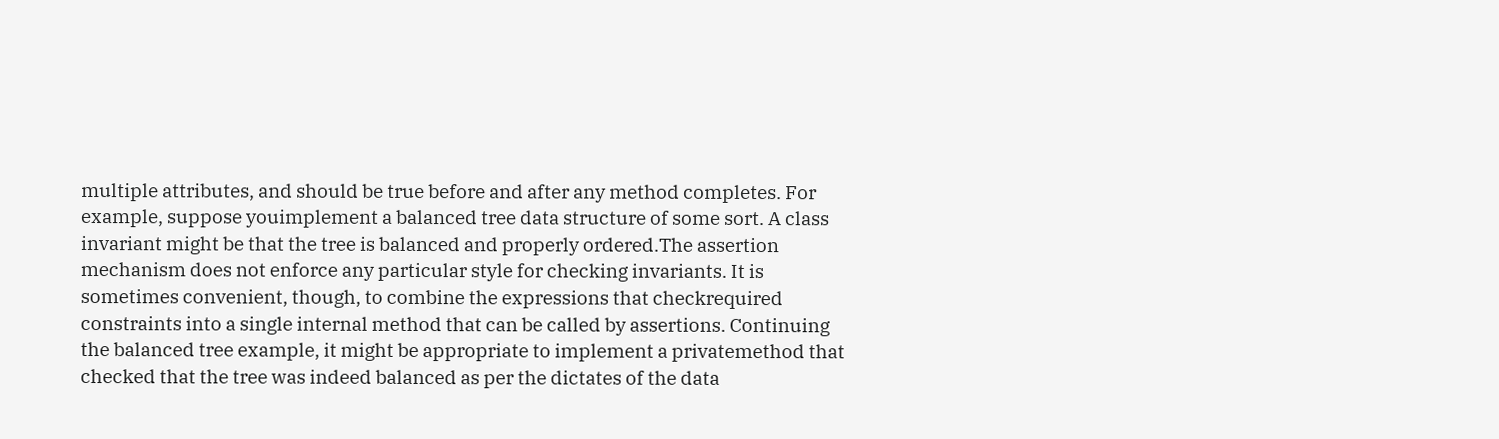multiple attributes, and should be true before and after any method completes. For example, suppose youimplement a balanced tree data structure of some sort. A class invariant might be that the tree is balanced and properly ordered.The assertion mechanism does not enforce any particular style for checking invariants. It is sometimes convenient, though, to combine the expressions that checkrequired constraints into a single internal method that can be called by assertions. Continuing the balanced tree example, it might be appropriate to implement a privatemethod that checked that the tree was indeed balanced as per the dictates of the data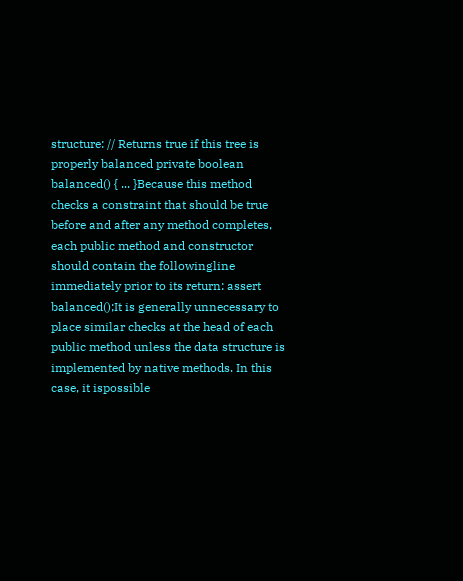structure: // Returns true if this tree is properly balanced private boolean balanced() { ... }Because this method checks a constraint that should be true before and after any method completes, each public method and constructor should contain the followingline immediately prior to its return: assert balanced();It is generally unnecessary to place similar checks at the head of each public method unless the data structure is implemented by native methods. In this case, it ispossible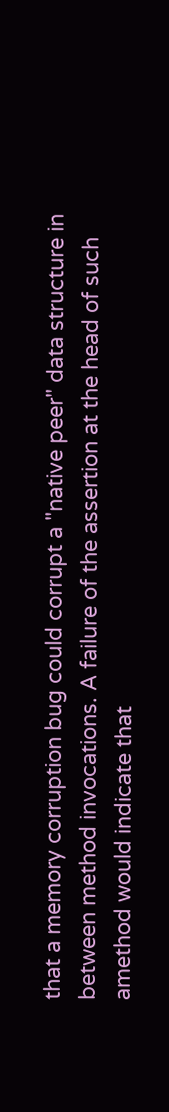that a memory corruption bug could corrupt a "native peer" data structure in between method invocations. A failure of the assertion at the head of such amethod would indicate that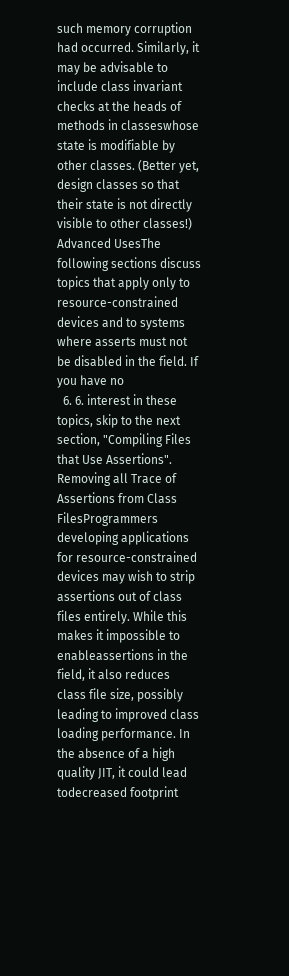such memory corruption had occurred. Similarly, it may be advisable to include class invariant checks at the heads of methods in classeswhose state is modifiable by other classes. (Better yet, design classes so that their state is not directly visible to other classes!)  Advanced UsesThe following sections discuss topics that apply only to resource-constrained devices and to systems where asserts must not be disabled in the field. If you have no
  6. 6. interest in these topics, skip to the next section, "Compiling Files that Use Assertions".  Removing all Trace of Assertions from Class FilesProgrammers developing applications for resource-constrained devices may wish to strip assertions out of class files entirely. While this makes it impossible to enableassertions in the field, it also reduces class file size, possibly leading to improved class loading performance. In the absence of a high quality JIT, it could lead todecreased footprint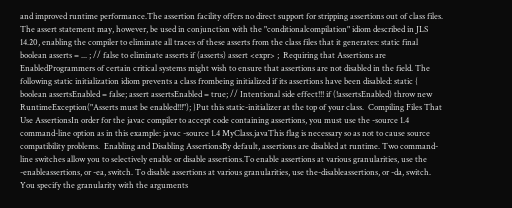and improved runtime performance.The assertion facility offers no direct support for stripping assertions out of class files. The assert statement may, however, be used in conjunction with the "conditionalcompilation" idiom described in JLS 14.20, enabling the compiler to eliminate all traces of these asserts from the class files that it generates: static final boolean asserts = ... ; // false to eliminate asserts if (asserts) assert <expr> ;  Requiring that Assertions are EnabledProgrammers of certain critical systems might wish to ensure that assertions are not disabled in the field. The following static initialization idiom prevents a class frombeing initialized if its assertions have been disabled: static { boolean assertsEnabled = false; assert assertsEnabled = true; // Intentional side effect!!! if (!assertsEnabled) throw new RuntimeException("Asserts must be enabled!!!"); }Put this static-initializer at the top of your class.  Compiling Files That Use AssertionsIn order for the javac compiler to accept code containing assertions, you must use the -source 1.4 command-line option as in this example: javac -source 1.4 MyClass.javaThis flag is necessary so as not to cause source compatibility problems.  Enabling and Disabling AssertionsBy default, assertions are disabled at runtime. Two command-line switches allow you to selectively enable or disable assertions.To enable assertions at various granularities, use the -enableassertions, or -ea, switch. To disable assertions at various granularities, use the-disableassertions, or -da, switch. You specify the granularity with the arguments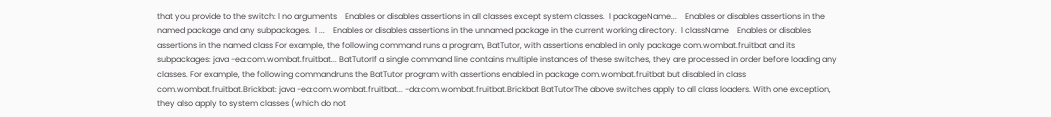that you provide to the switch: l no arguments    Enables or disables assertions in all classes except system classes.  l packageName...    Enables or disables assertions in the named package and any subpackages.  l ...    Enables or disables assertions in the unnamed package in the current working directory.  l className    Enables or disables assertions in the named class For example, the following command runs a program, BatTutor, with assertions enabled in only package com.wombat.fruitbat and its subpackages: java -ea:com.wombat.fruitbat... BatTutorIf a single command line contains multiple instances of these switches, they are processed in order before loading any classes. For example, the following commandruns the BatTutor program with assertions enabled in package com.wombat.fruitbat but disabled in class com.wombat.fruitbat.Brickbat: java -ea:com.wombat.fruitbat... -da:com.wombat.fruitbat.Brickbat BatTutorThe above switches apply to all class loaders. With one exception, they also apply to system classes (which do not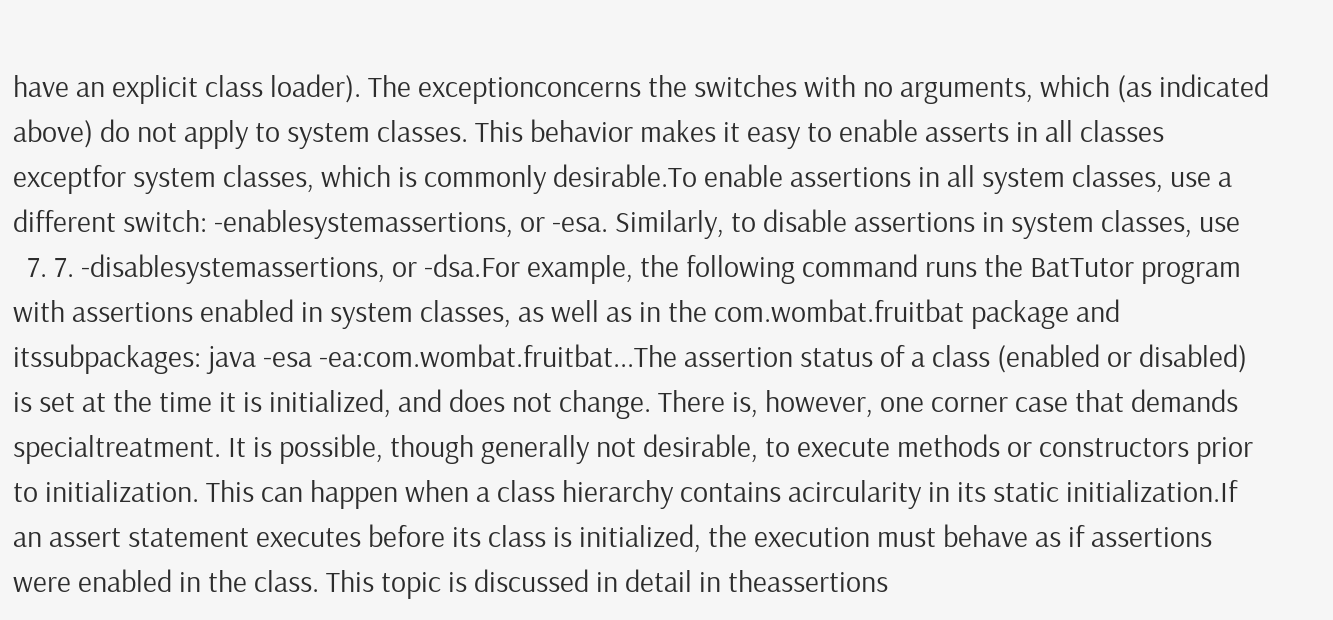have an explicit class loader). The exceptionconcerns the switches with no arguments, which (as indicated above) do not apply to system classes. This behavior makes it easy to enable asserts in all classes exceptfor system classes, which is commonly desirable.To enable assertions in all system classes, use a different switch: -enablesystemassertions, or -esa. Similarly, to disable assertions in system classes, use
  7. 7. -disablesystemassertions, or -dsa.For example, the following command runs the BatTutor program with assertions enabled in system classes, as well as in the com.wombat.fruitbat package and itssubpackages: java -esa -ea:com.wombat.fruitbat...The assertion status of a class (enabled or disabled) is set at the time it is initialized, and does not change. There is, however, one corner case that demands specialtreatment. It is possible, though generally not desirable, to execute methods or constructors prior to initialization. This can happen when a class hierarchy contains acircularity in its static initialization.If an assert statement executes before its class is initialized, the execution must behave as if assertions were enabled in the class. This topic is discussed in detail in theassertions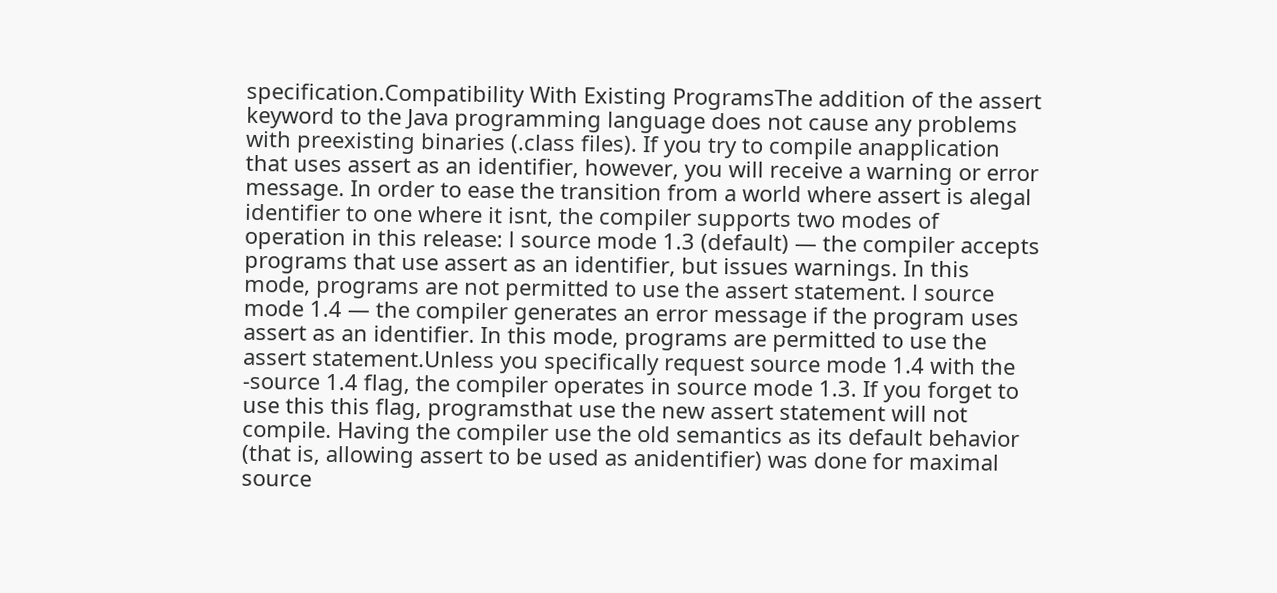specification.Compatibility With Existing ProgramsThe addition of the assert keyword to the Java programming language does not cause any problems with preexisting binaries (.class files). If you try to compile anapplication that uses assert as an identifier, however, you will receive a warning or error message. In order to ease the transition from a world where assert is alegal identifier to one where it isnt, the compiler supports two modes of operation in this release: l source mode 1.3 (default) — the compiler accepts programs that use assert as an identifier, but issues warnings. In this mode, programs are not permitted to use the assert statement. l source mode 1.4 — the compiler generates an error message if the program uses assert as an identifier. In this mode, programs are permitted to use the assert statement.Unless you specifically request source mode 1.4 with the -source 1.4 flag, the compiler operates in source mode 1.3. If you forget to use this this flag, programsthat use the new assert statement will not compile. Having the compiler use the old semantics as its default behavior (that is, allowing assert to be used as anidentifier) was done for maximal source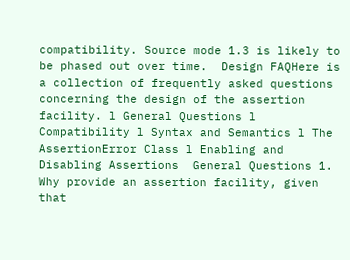compatibility. Source mode 1.3 is likely to be phased out over time.  Design FAQHere is a collection of frequently asked questions concerning the design of the assertion facility. l General Questions l Compatibility l Syntax and Semantics l The AssertionError Class l Enabling and Disabling Assertions  General Questions 1. Why provide an assertion facility, given that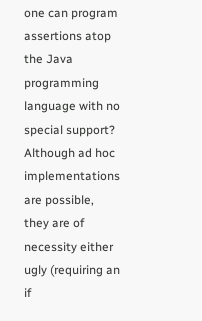one can program assertions atop the Java programming language with no special support? Although ad hoc implementations are possible, they are of necessity either ugly (requiring an if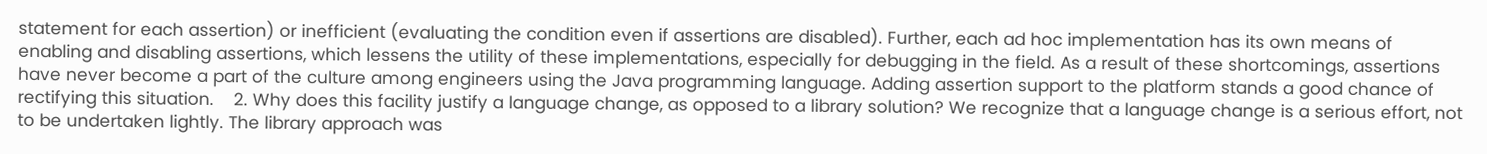statement for each assertion) or inefficient (evaluating the condition even if assertions are disabled). Further, each ad hoc implementation has its own means of enabling and disabling assertions, which lessens the utility of these implementations, especially for debugging in the field. As a result of these shortcomings, assertions have never become a part of the culture among engineers using the Java programming language. Adding assertion support to the platform stands a good chance of rectifying this situation.    2. Why does this facility justify a language change, as opposed to a library solution? We recognize that a language change is a serious effort, not to be undertaken lightly. The library approach was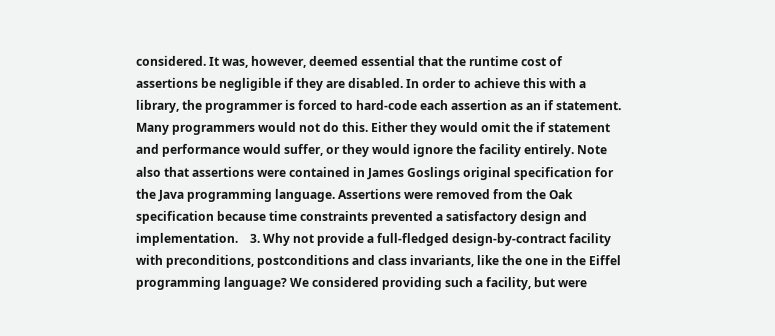considered. It was, however, deemed essential that the runtime cost of assertions be negligible if they are disabled. In order to achieve this with a library, the programmer is forced to hard-code each assertion as an if statement. Many programmers would not do this. Either they would omit the if statement and performance would suffer, or they would ignore the facility entirely. Note also that assertions were contained in James Goslings original specification for the Java programming language. Assertions were removed from the Oak specification because time constraints prevented a satisfactory design and implementation.    3. Why not provide a full-fledged design-by-contract facility with preconditions, postconditions and class invariants, like the one in the Eiffel programming language? We considered providing such a facility, but were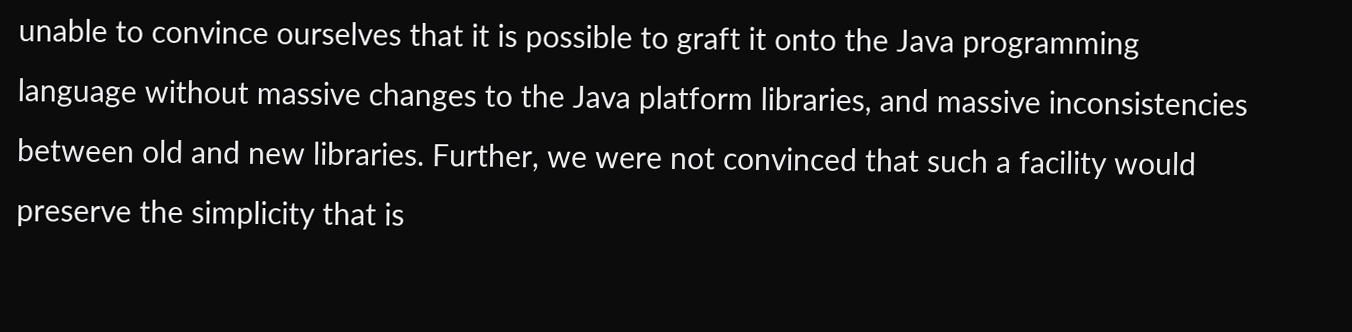unable to convince ourselves that it is possible to graft it onto the Java programming language without massive changes to the Java platform libraries, and massive inconsistencies between old and new libraries. Further, we were not convinced that such a facility would preserve the simplicity that is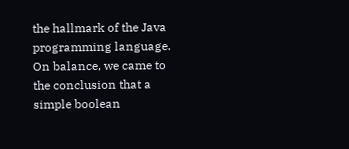the hallmark of the Java programming language. On balance, we came to the conclusion that a simple boolean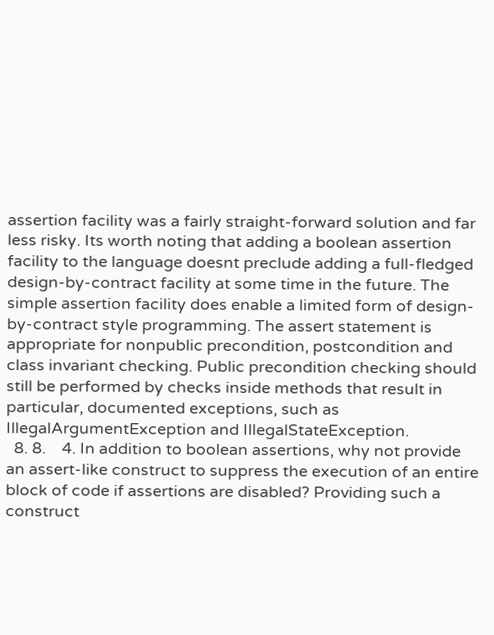assertion facility was a fairly straight-forward solution and far less risky. Its worth noting that adding a boolean assertion facility to the language doesnt preclude adding a full-fledged design-by-contract facility at some time in the future. The simple assertion facility does enable a limited form of design-by-contract style programming. The assert statement is appropriate for nonpublic precondition, postcondition and class invariant checking. Public precondition checking should still be performed by checks inside methods that result in particular, documented exceptions, such as IllegalArgumentException and IllegalStateException.
  8. 8.    4. In addition to boolean assertions, why not provide an assert-like construct to suppress the execution of an entire block of code if assertions are disabled? Providing such a construct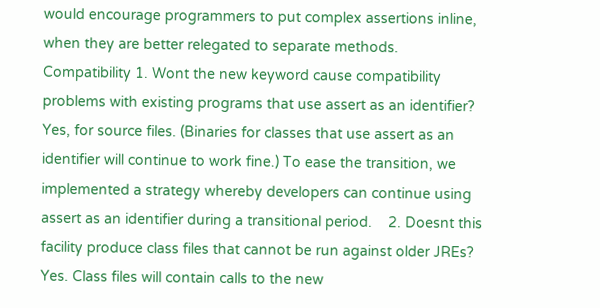would encourage programmers to put complex assertions inline, when they are better relegated to separate methods.  Compatibility 1. Wont the new keyword cause compatibility problems with existing programs that use assert as an identifier? Yes, for source files. (Binaries for classes that use assert as an identifier will continue to work fine.) To ease the transition, we implemented a strategy whereby developers can continue using assert as an identifier during a transitional period.    2. Doesnt this facility produce class files that cannot be run against older JREs? Yes. Class files will contain calls to the new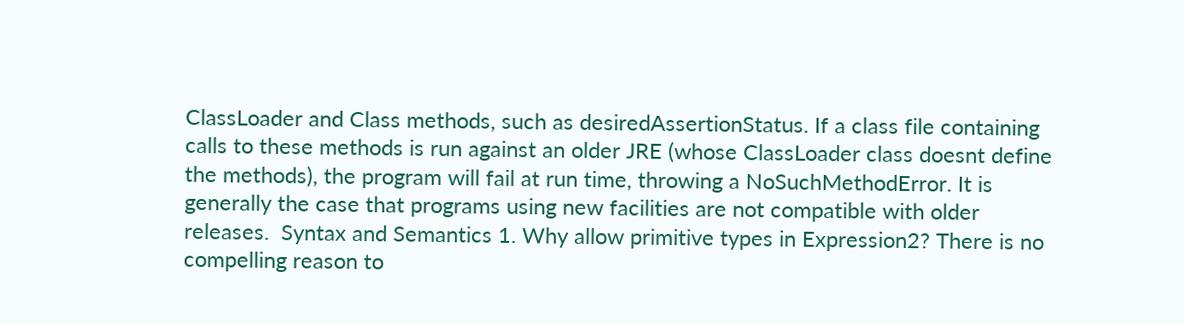ClassLoader and Class methods, such as desiredAssertionStatus. If a class file containing calls to these methods is run against an older JRE (whose ClassLoader class doesnt define the methods), the program will fail at run time, throwing a NoSuchMethodError. It is generally the case that programs using new facilities are not compatible with older releases.  Syntax and Semantics 1. Why allow primitive types in Expression2? There is no compelling reason to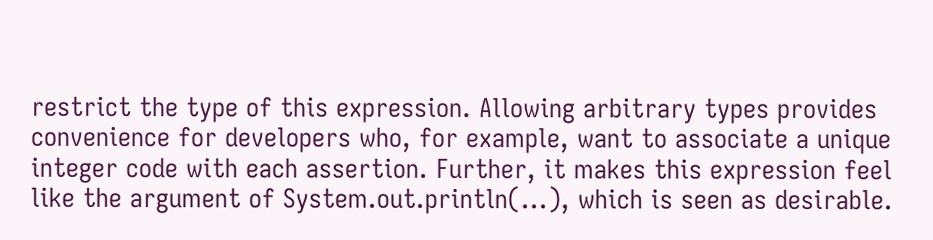restrict the type of this expression. Allowing arbitrary types provides convenience for developers who, for example, want to associate a unique integer code with each assertion. Further, it makes this expression feel like the argument of System.out.println(...), which is seen as desirable.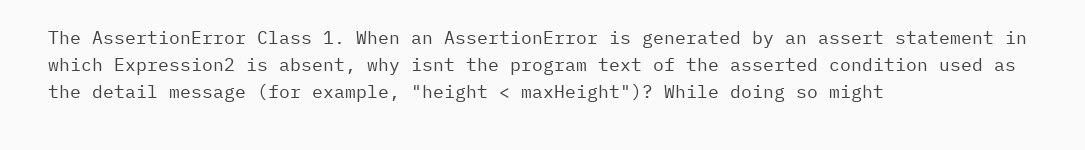The AssertionError Class 1. When an AssertionError is generated by an assert statement in which Expression2 is absent, why isnt the program text of the asserted condition used as the detail message (for example, "height < maxHeight")? While doing so might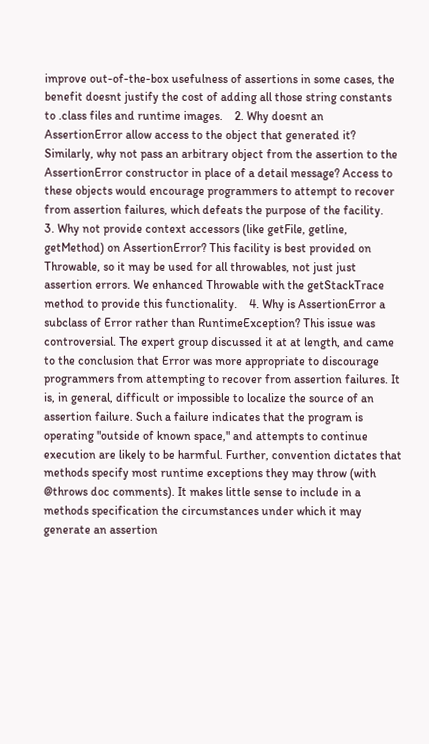improve out-of-the-box usefulness of assertions in some cases, the benefit doesnt justify the cost of adding all those string constants to .class files and runtime images.    2. Why doesnt an AssertionError allow access to the object that generated it? Similarly, why not pass an arbitrary object from the assertion to the AssertionError constructor in place of a detail message? Access to these objects would encourage programmers to attempt to recover from assertion failures, which defeats the purpose of the facility.    3. Why not provide context accessors (like getFile, getline, getMethod) on AssertionError? This facility is best provided on Throwable, so it may be used for all throwables, not just just assertion errors. We enhanced Throwable with the getStackTrace method to provide this functionality.    4. Why is AssertionError a subclass of Error rather than RuntimeException? This issue was controversial. The expert group discussed it at at length, and came to the conclusion that Error was more appropriate to discourage programmers from attempting to recover from assertion failures. It is, in general, difficult or impossible to localize the source of an assertion failure. Such a failure indicates that the program is operating "outside of known space," and attempts to continue execution are likely to be harmful. Further, convention dictates that methods specify most runtime exceptions they may throw (with @throws doc comments). It makes little sense to include in a methods specification the circumstances under which it may generate an assertion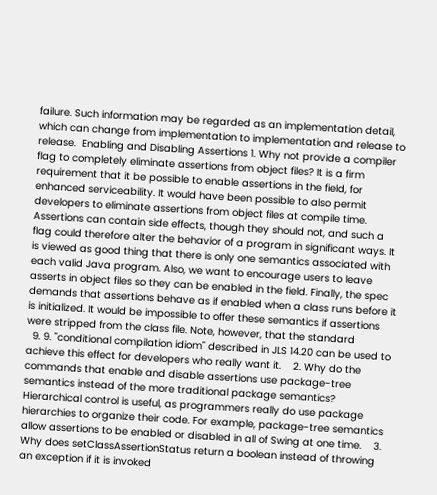failure. Such information may be regarded as an implementation detail, which can change from implementation to implementation and release to release.  Enabling and Disabling Assertions 1. Why not provide a compiler flag to completely eliminate assertions from object files? It is a firm requirement that it be possible to enable assertions in the field, for enhanced serviceability. It would have been possible to also permit developers to eliminate assertions from object files at compile time. Assertions can contain side effects, though they should not, and such a flag could therefore alter the behavior of a program in significant ways. It is viewed as good thing that there is only one semantics associated with each valid Java program. Also, we want to encourage users to leave asserts in object files so they can be enabled in the field. Finally, the spec demands that assertions behave as if enabled when a class runs before it is initialized. It would be impossible to offer these semantics if assertions were stripped from the class file. Note, however, that the standard
  9. 9. "conditional compilation idiom" described in JLS 14.20 can be used to achieve this effect for developers who really want it.    2. Why do the commands that enable and disable assertions use package-tree semantics instead of the more traditional package semantics? Hierarchical control is useful, as programmers really do use package hierarchies to organize their code. For example, package-tree semantics allow assertions to be enabled or disabled in all of Swing at one time.    3. Why does setClassAssertionStatus return a boolean instead of throwing an exception if it is invoked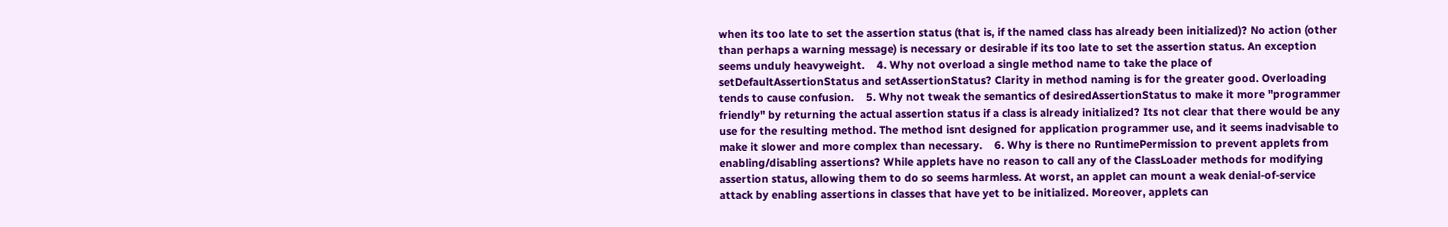when its too late to set the assertion status (that is, if the named class has already been initialized)? No action (other than perhaps a warning message) is necessary or desirable if its too late to set the assertion status. An exception seems unduly heavyweight.    4. Why not overload a single method name to take the place of setDefaultAssertionStatus and setAssertionStatus? Clarity in method naming is for the greater good. Overloading tends to cause confusion.    5. Why not tweak the semantics of desiredAssertionStatus to make it more "programmer friendly" by returning the actual assertion status if a class is already initialized? Its not clear that there would be any use for the resulting method. The method isnt designed for application programmer use, and it seems inadvisable to make it slower and more complex than necessary.    6. Why is there no RuntimePermission to prevent applets from enabling/disabling assertions? While applets have no reason to call any of the ClassLoader methods for modifying assertion status, allowing them to do so seems harmless. At worst, an applet can mount a weak denial-of-service attack by enabling assertions in classes that have yet to be initialized. Moreover, applets can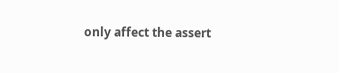only affect the assert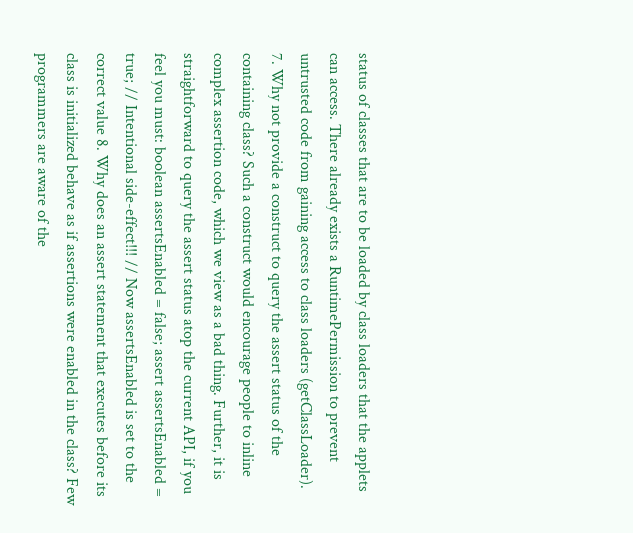status of classes that are to be loaded by class loaders that the applets can access. There already exists a RuntimePermission to prevent untrusted code from gaining access to class loaders (getClassLoader).    7. Why not provide a construct to query the assert status of the containing class? Such a construct would encourage people to inline complex assertion code, which we view as a bad thing. Further, it is straightforward to query the assert status atop the current API, if you feel you must: boolean assertsEnabled = false; assert assertsEnabled = true; // Intentional side-effect!!! // Now assertsEnabled is set to the correct value 8. Why does an assert statement that executes before its class is initialized behave as if assertions were enabled in the class? Few programmers are aware of the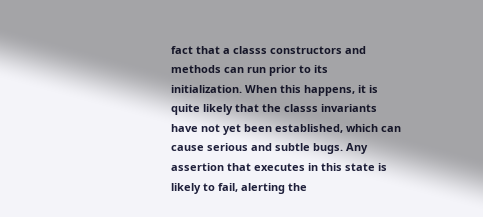fact that a classs constructors and methods can run prior to its initialization. When this happens, it is quite likely that the classs invariants have not yet been established, which can cause serious and subtle bugs. Any assertion that executes in this state is likely to fail, alerting the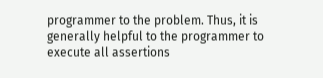programmer to the problem. Thus, it is generally helpful to the programmer to execute all assertions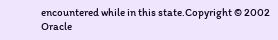encountered while in this state.Copyright © 2002 Oracle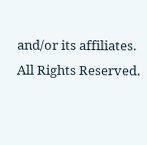and/or its affiliates. All Rights Reserved.